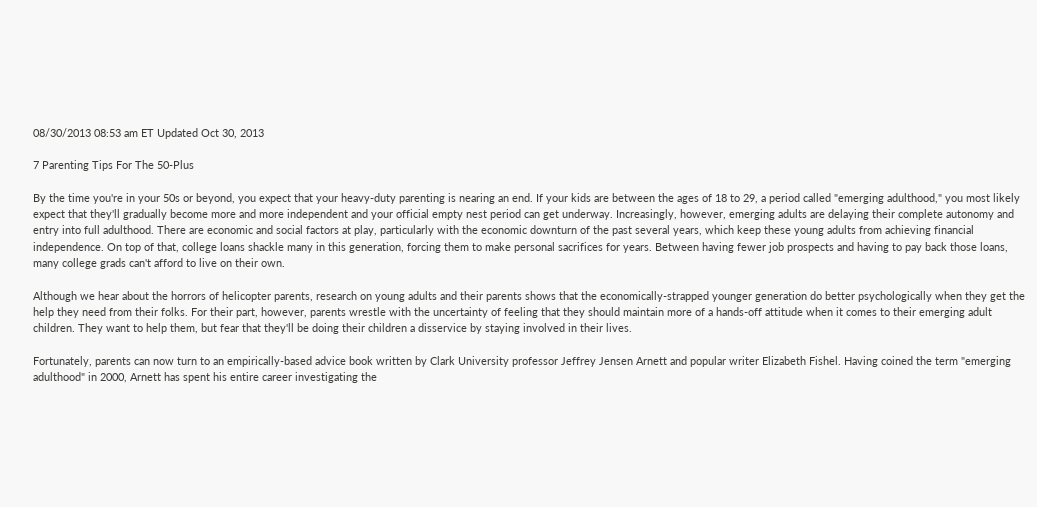08/30/2013 08:53 am ET Updated Oct 30, 2013

7 Parenting Tips For The 50-Plus

By the time you're in your 50s or beyond, you expect that your heavy-duty parenting is nearing an end. If your kids are between the ages of 18 to 29, a period called "emerging adulthood," you most likely expect that they'll gradually become more and more independent and your official empty nest period can get underway. Increasingly, however, emerging adults are delaying their complete autonomy and entry into full adulthood. There are economic and social factors at play, particularly with the economic downturn of the past several years, which keep these young adults from achieving financial independence. On top of that, college loans shackle many in this generation, forcing them to make personal sacrifices for years. Between having fewer job prospects and having to pay back those loans, many college grads can't afford to live on their own.

Although we hear about the horrors of helicopter parents, research on young adults and their parents shows that the economically-strapped younger generation do better psychologically when they get the help they need from their folks. For their part, however, parents wrestle with the uncertainty of feeling that they should maintain more of a hands-off attitude when it comes to their emerging adult children. They want to help them, but fear that they'll be doing their children a disservice by staying involved in their lives.

Fortunately, parents can now turn to an empirically-based advice book written by Clark University professor Jeffrey Jensen Arnett and popular writer Elizabeth Fishel. Having coined the term "emerging adulthood" in 2000, Arnett has spent his entire career investigating the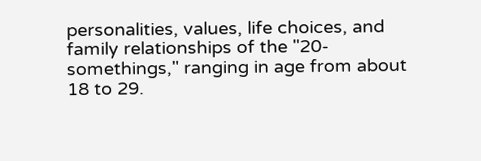personalities, values, life choices, and family relationships of the "20-somethings," ranging in age from about 18 to 29.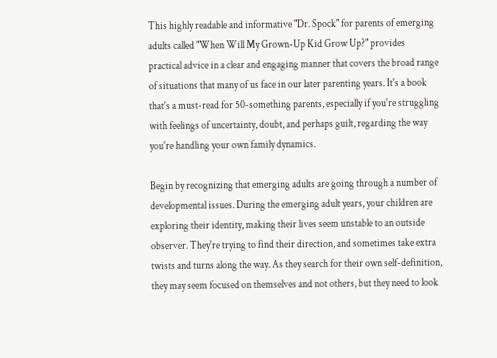This highly readable and informative "Dr. Spock" for parents of emerging adults called "When Will My Grown-Up Kid Grow Up?" provides practical advice in a clear and engaging manner that covers the broad range of situations that many of us face in our later parenting years. It's a book that's a must-read for 50-something parents, especially if you're struggling with feelings of uncertainty, doubt, and perhaps guilt, regarding the way you're handling your own family dynamics.

Begin by recognizing that emerging adults are going through a number of developmental issues. During the emerging adult years, your children are exploring their identity, making their lives seem unstable to an outside observer. They're trying to find their direction, and sometimes take extra twists and turns along the way. As they search for their own self-definition, they may seem focused on themselves and not others, but they need to look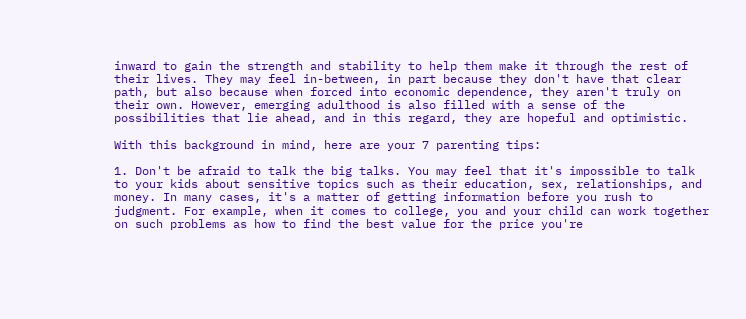inward to gain the strength and stability to help them make it through the rest of their lives. They may feel in-between, in part because they don't have that clear path, but also because when forced into economic dependence, they aren't truly on their own. However, emerging adulthood is also filled with a sense of the possibilities that lie ahead, and in this regard, they are hopeful and optimistic.

With this background in mind, here are your 7 parenting tips:

1. Don't be afraid to talk the big talks. You may feel that it's impossible to talk to your kids about sensitive topics such as their education, sex, relationships, and money. In many cases, it's a matter of getting information before you rush to judgment. For example, when it comes to college, you and your child can work together on such problems as how to find the best value for the price you're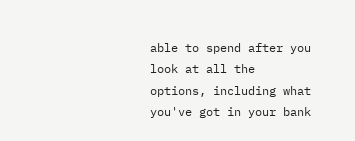able to spend after you look at all the options, including what you've got in your bank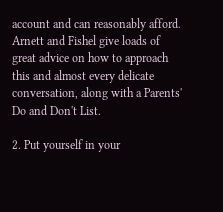account and can reasonably afford. Arnett and Fishel give loads of great advice on how to approach this and almost every delicate conversation, along with a Parents' Do and Don't List.

2. Put yourself in your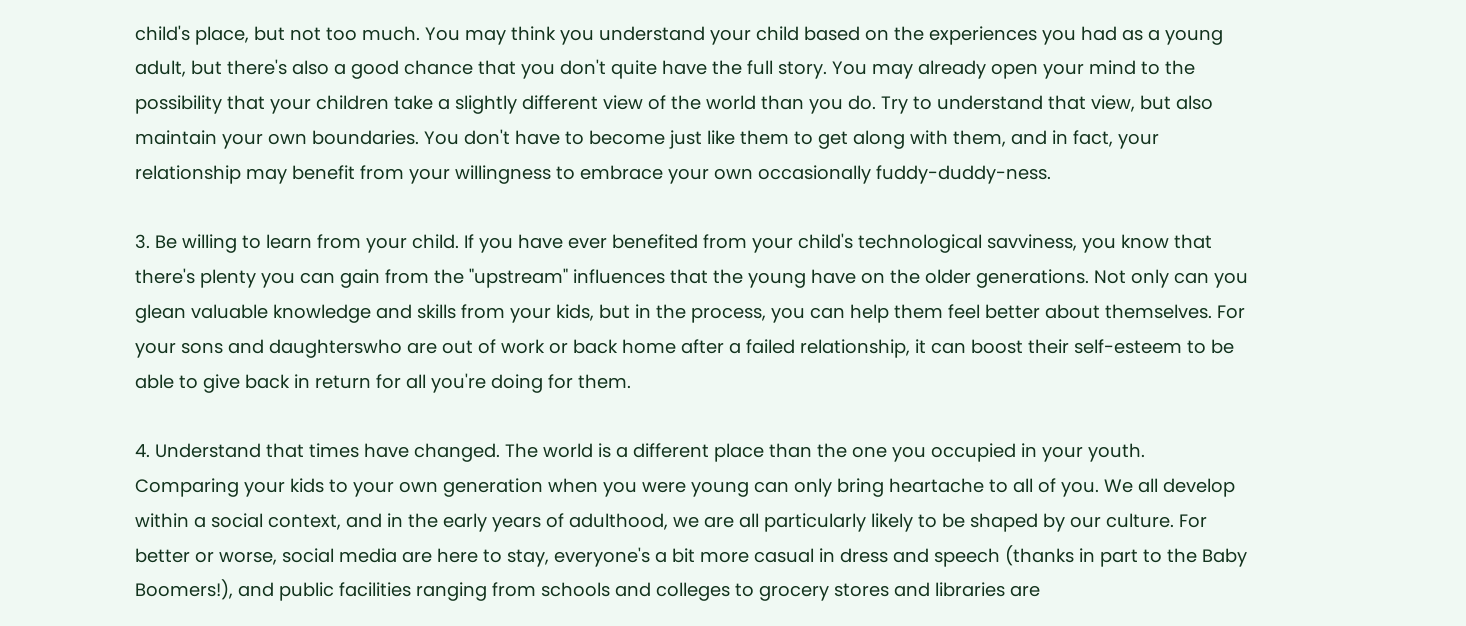child's place, but not too much. You may think you understand your child based on the experiences you had as a young adult, but there's also a good chance that you don't quite have the full story. You may already open your mind to the possibility that your children take a slightly different view of the world than you do. Try to understand that view, but also maintain your own boundaries. You don't have to become just like them to get along with them, and in fact, your relationship may benefit from your willingness to embrace your own occasionally fuddy-duddy-ness.

3. Be willing to learn from your child. If you have ever benefited from your child's technological savviness, you know that there's plenty you can gain from the "upstream" influences that the young have on the older generations. Not only can you glean valuable knowledge and skills from your kids, but in the process, you can help them feel better about themselves. For your sons and daughterswho are out of work or back home after a failed relationship, it can boost their self-esteem to be able to give back in return for all you're doing for them.

4. Understand that times have changed. The world is a different place than the one you occupied in your youth. Comparing your kids to your own generation when you were young can only bring heartache to all of you. We all develop within a social context, and in the early years of adulthood, we are all particularly likely to be shaped by our culture. For better or worse, social media are here to stay, everyone's a bit more casual in dress and speech (thanks in part to the Baby Boomers!), and public facilities ranging from schools and colleges to grocery stores and libraries are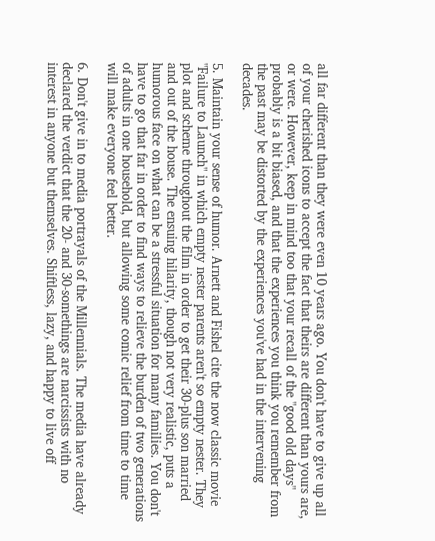all far different than they were even 10 years ago. You don't have to give up all of your cherished icons to accept the fact that theirs are different than yours are, or were. However, keep in mind too that your recall of the "good old days" probably is a bit biased, and that the experiences you think you remember from the past may be distorted by the experiences you've had in the intervening decades.

5. Maintain your sense of humor. Arnett and Fishel cite the now classic movie "Failure to Launch" in which empty nester parents aren't so empty nester. They plot and scheme throughout the film in order to get their 30-plus son married and out of the house. The ensuing hilarity, though not very realistic, puts a humorous face on what can be a stressful situation for many families. You don't have to go that far in order to find ways to relieve the burden of two generations of adults in one household, but allowing some comic relief from time to time will make everyone feel better.

6. Don't give in to media portrayals of the Millennials. The media have already declared the verdict that the 20- and 30-somethings are narcissists with no interest in anyone but themselves. Shiftless, lazy, and happy to live off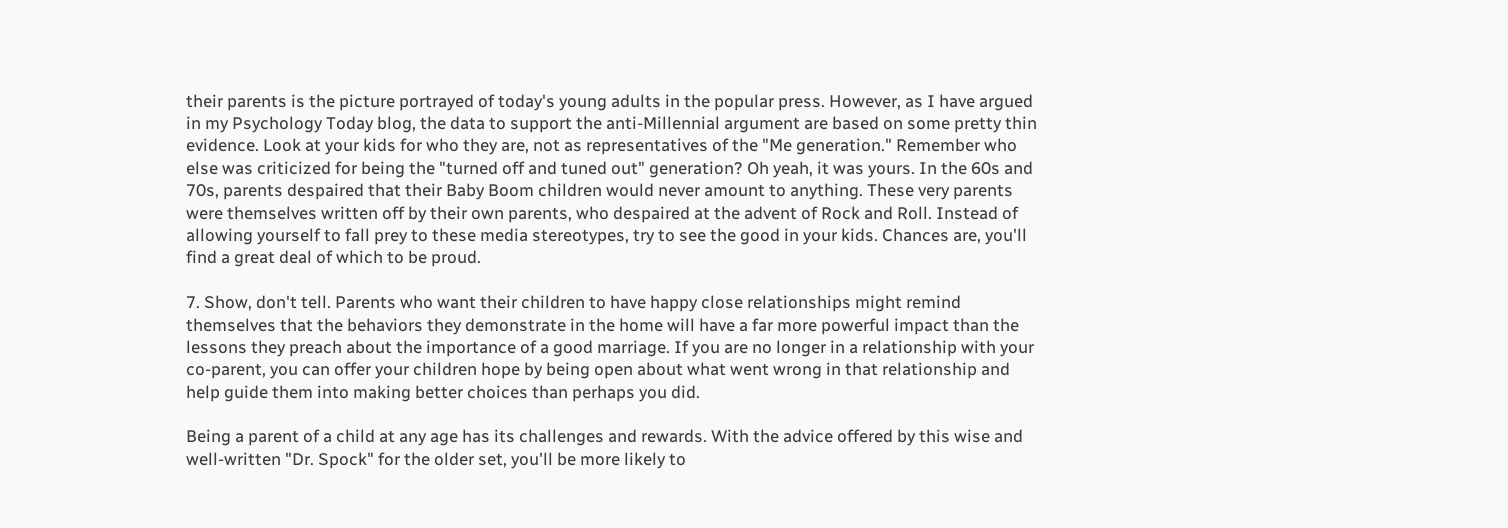their parents is the picture portrayed of today's young adults in the popular press. However, as I have argued in my Psychology Today blog, the data to support the anti-Millennial argument are based on some pretty thin evidence. Look at your kids for who they are, not as representatives of the "Me generation." Remember who else was criticized for being the "turned off and tuned out" generation? Oh yeah, it was yours. In the 60s and 70s, parents despaired that their Baby Boom children would never amount to anything. These very parents were themselves written off by their own parents, who despaired at the advent of Rock and Roll. Instead of allowing yourself to fall prey to these media stereotypes, try to see the good in your kids. Chances are, you'll find a great deal of which to be proud.

7. Show, don't tell. Parents who want their children to have happy close relationships might remind themselves that the behaviors they demonstrate in the home will have a far more powerful impact than the lessons they preach about the importance of a good marriage. If you are no longer in a relationship with your co-parent, you can offer your children hope by being open about what went wrong in that relationship and help guide them into making better choices than perhaps you did.

Being a parent of a child at any age has its challenges and rewards. With the advice offered by this wise and well-written "Dr. Spock" for the older set, you'll be more likely to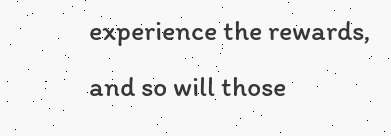experience the rewards, and so will those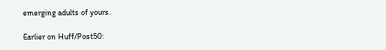emerging adults of yours.

Earlier on Huff/Post50: